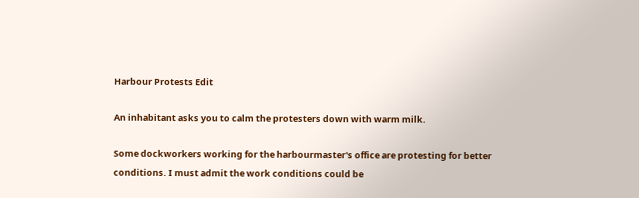Harbour Protests Edit

An inhabitant asks you to calm the protesters down with warm milk.

Some dockworkers working for the harbourmaster's office are protesting for better conditions. I must admit the work conditions could be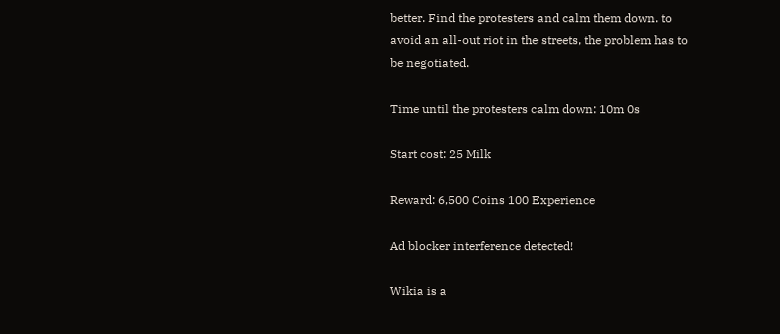better. Find the protesters and calm them down. to avoid an all-out riot in the streets, the problem has to be negotiated.

Time until the protesters calm down: 10m 0s

Start cost: 25 Milk

Reward: 6,500 Coins 100 Experience

Ad blocker interference detected!

Wikia is a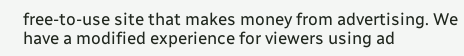free-to-use site that makes money from advertising. We have a modified experience for viewers using ad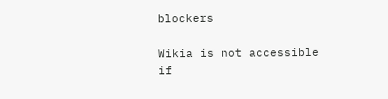blockers

Wikia is not accessible if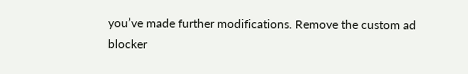you’ve made further modifications. Remove the custom ad blocker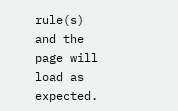rule(s) and the page will load as expected.